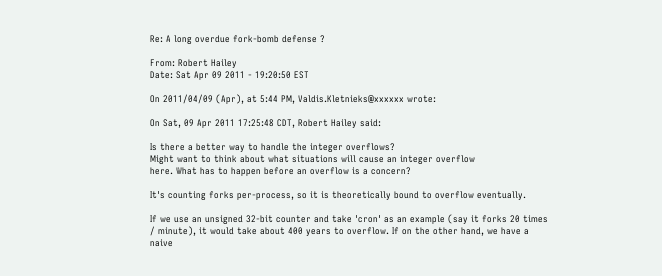Re: A long overdue fork-bomb defense ?

From: Robert Hailey
Date: Sat Apr 09 2011 - 19:20:50 EST

On 2011/04/09 (Apr), at 5:44 PM, Valdis.Kletnieks@xxxxxx wrote:

On Sat, 09 Apr 2011 17:25:48 CDT, Robert Hailey said:

Is there a better way to handle the integer overflows?
Might want to think about what situations will cause an integer overflow
here. What has to happen before an overflow is a concern?

It's counting forks per-process, so it is theoretically bound to overflow eventually.

If we use an unsigned 32-bit counter and take 'cron' as an example (say it forks 20 times / minute), it would take about 400 years to overflow. If on the other hand, we have a naive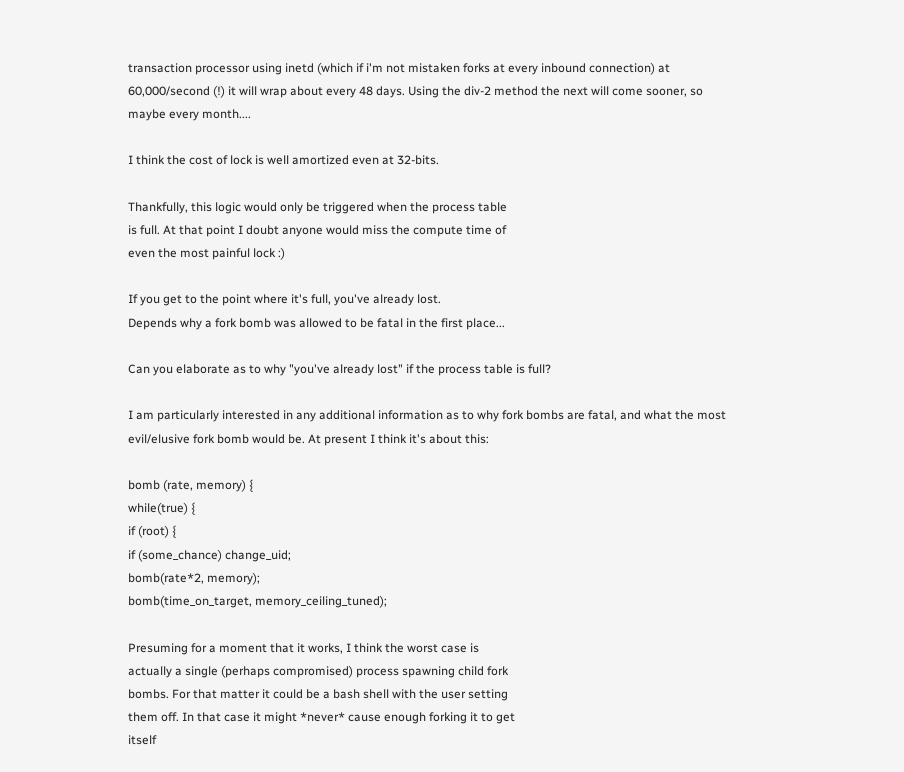transaction processor using inetd (which if i'm not mistaken forks at every inbound connection) at 60,000/second (!) it will wrap about every 48 days. Using the div-2 method the next will come sooner, so maybe every month....

I think the cost of lock is well amortized even at 32-bits.

Thankfully, this logic would only be triggered when the process table
is full. At that point I doubt anyone would miss the compute time of
even the most painful lock :)

If you get to the point where it's full, you've already lost.
Depends why a fork bomb was allowed to be fatal in the first place...

Can you elaborate as to why "you've already lost" if the process table is full?

I am particularly interested in any additional information as to why fork bombs are fatal, and what the most evil/elusive fork bomb would be. At present I think it's about this:

bomb (rate, memory) {
while(true) {
if (root) {
if (some_chance) change_uid;
bomb(rate*2, memory);
bomb(time_on_target, memory_ceiling_tuned);

Presuming for a moment that it works, I think the worst case is
actually a single (perhaps compromised) process spawning child fork
bombs. For that matter it could be a bash shell with the user setting
them off. In that case it might *never* cause enough forking it to get
itself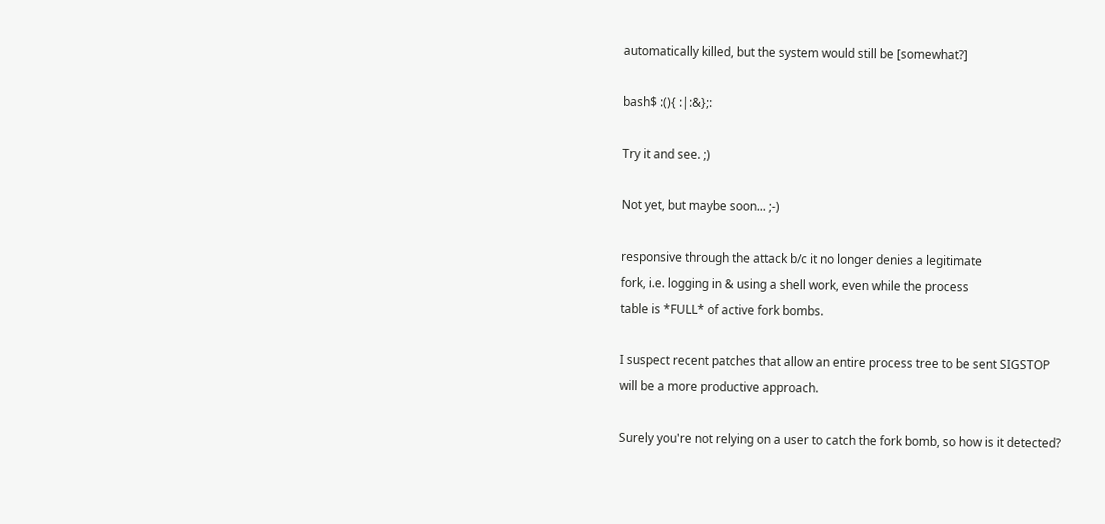automatically killed, but the system would still be [somewhat?]

bash$ :(){ :|:&};:

Try it and see. ;)

Not yet, but maybe soon... ;-)

responsive through the attack b/c it no longer denies a legitimate
fork, i.e. logging in & using a shell work, even while the process
table is *FULL* of active fork bombs.

I suspect recent patches that allow an entire process tree to be sent SIGSTOP
will be a more productive approach.

Surely you're not relying on a user to catch the fork bomb, so how is it detected?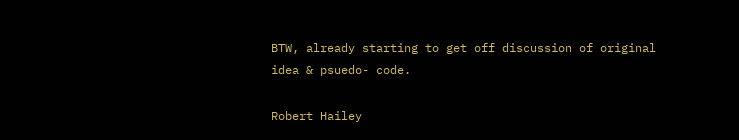BTW, already starting to get off discussion of original idea & psuedo- code.

Robert Hailey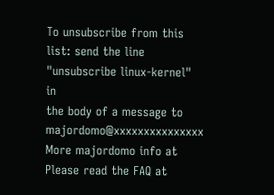To unsubscribe from this list: send the line "unsubscribe linux-kernel" in
the body of a message to majordomo@xxxxxxxxxxxxxxx
More majordomo info at
Please read the FAQ at